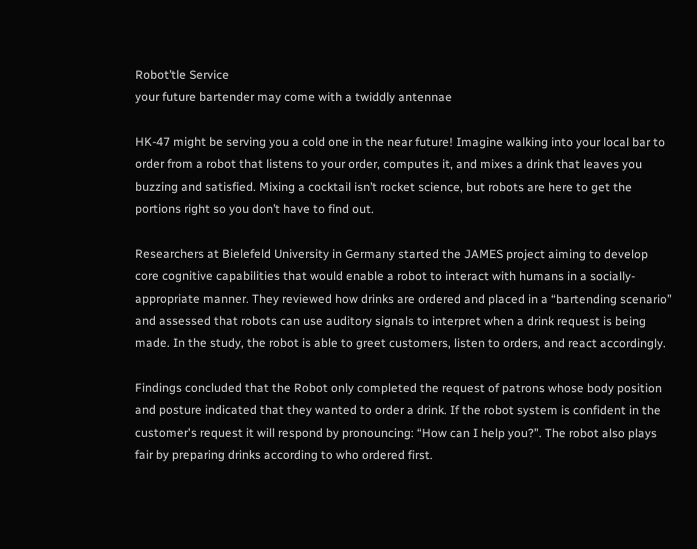Robot’tle Service
your future bartender may come with a twiddly antennae

HK-47 might be serving you a cold one in the near future! Imagine walking into your local bar to order from a robot that listens to your order, computes it, and mixes a drink that leaves you buzzing and satisfied. Mixing a cocktail isn’t rocket science, but robots are here to get the portions right so you don’t have to find out.

Researchers at Bielefeld University in Germany started the JAMES project aiming to develop core cognitive capabilities that would enable a robot to interact with humans in a socially-appropriate manner. They reviewed how drinks are ordered and placed in a “bartending scenario” and assessed that robots can use auditory signals to interpret when a drink request is being made. In the study, the robot is able to greet customers, listen to orders, and react accordingly.

Findings concluded that the Robot only completed the request of patrons whose body position and posture indicated that they wanted to order a drink. If the robot system is confident in the customer's request it will respond by pronouncing: “How can I help you?”. The robot also plays fair by preparing drinks according to who ordered first.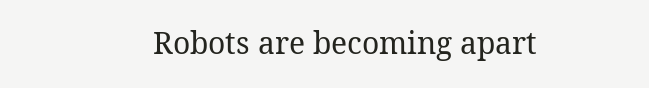Robots are becoming apart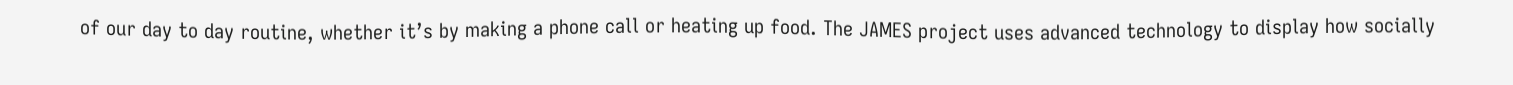of our day to day routine, whether it’s by making a phone call or heating up food. The JAMES project uses advanced technology to display how socially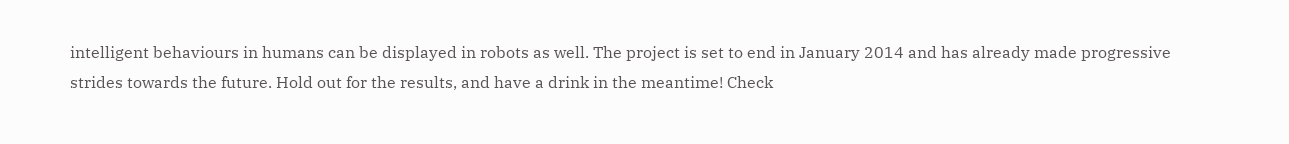intelligent behaviours in humans can be displayed in robots as well. The project is set to end in January 2014 and has already made progressive strides towards the future. Hold out for the results, and have a drink in the meantime! Check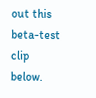out this beta-test clip below.